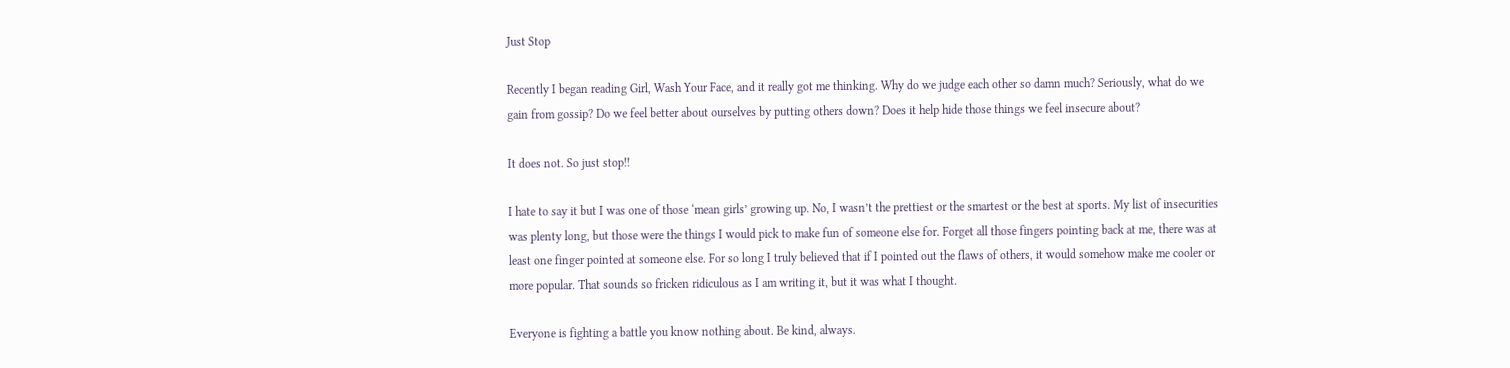Just Stop

Recently I began reading Girl, Wash Your Face, and it really got me thinking. Why do we judge each other so damn much? Seriously, what do we gain from gossip? Do we feel better about ourselves by putting others down? Does it help hide those things we feel insecure about?

It does not. So just stop!!

I hate to say it but I was one of those ‘mean girls’ growing up. No, I wasn’t the prettiest or the smartest or the best at sports. My list of insecurities was plenty long, but those were the things I would pick to make fun of someone else for. Forget all those fingers pointing back at me, there was at least one finger pointed at someone else. For so long I truly believed that if I pointed out the flaws of others, it would somehow make me cooler or more popular. That sounds so fricken ridiculous as I am writing it, but it was what I thought.

Everyone is fighting a battle you know nothing about. Be kind, always.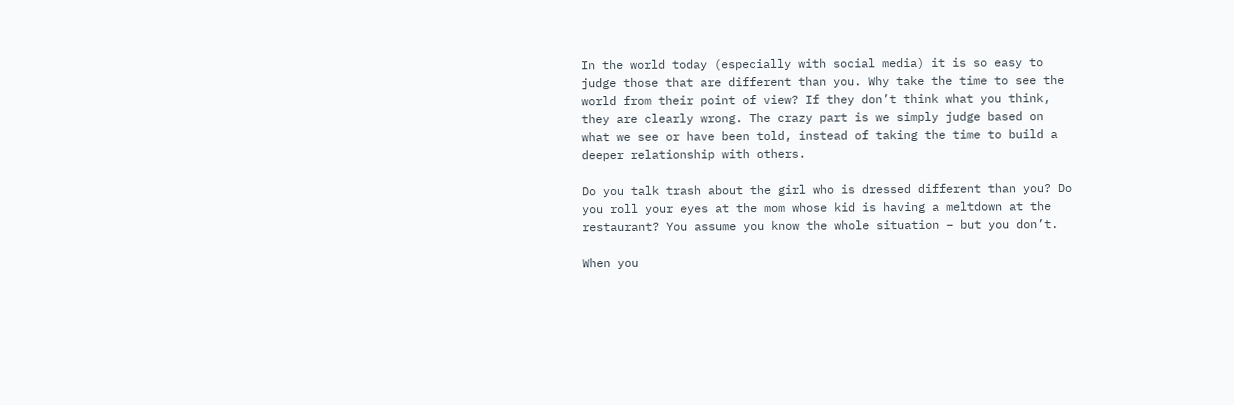In the world today (especially with social media) it is so easy to judge those that are different than you. Why take the time to see the world from their point of view? If they don’t think what you think, they are clearly wrong. The crazy part is we simply judge based on what we see or have been told, instead of taking the time to build a deeper relationship with others.

Do you talk trash about the girl who is dressed different than you? Do you roll your eyes at the mom whose kid is having a meltdown at the restaurant? You assume you know the whole situation – but you don’t.

When you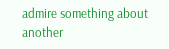admire something about another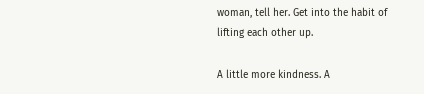woman, tell her. Get into the habit of lifting each other up.

A little more kindness. A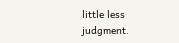little less judgment.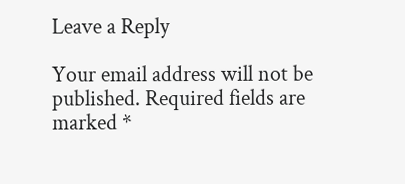Leave a Reply

Your email address will not be published. Required fields are marked *